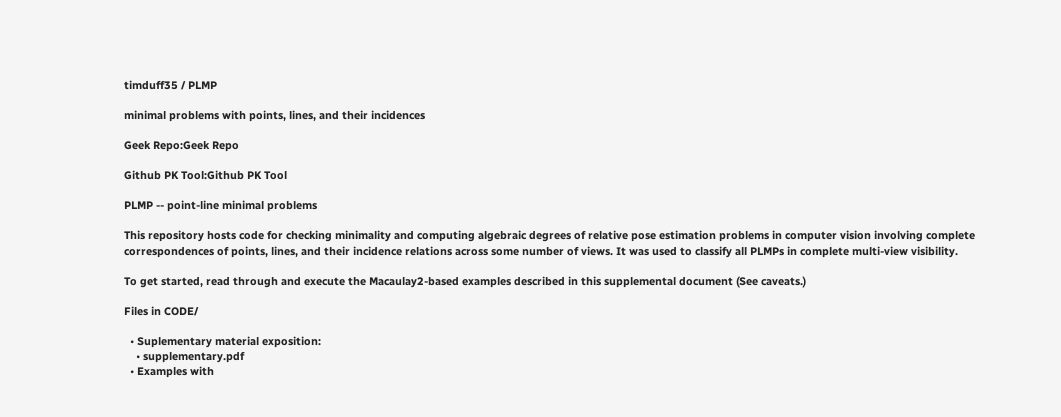timduff35 / PLMP

minimal problems with points, lines, and their incidences

Geek Repo:Geek Repo

Github PK Tool:Github PK Tool

PLMP -- point-line minimal problems

This repository hosts code for checking minimality and computing algebraic degrees of relative pose estimation problems in computer vision involving complete correspondences of points, lines, and their incidence relations across some number of views. It was used to classify all PLMPs in complete multi-view visibility.

To get started, read through and execute the Macaulay2-based examples described in this supplemental document (See caveats.)

Files in CODE/

  • Suplementary material exposition:
    • supplementary.pdf
  • Examples with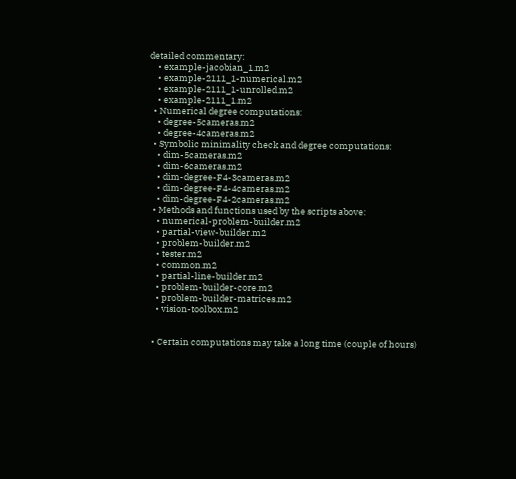detailed commentary:
    • example-jacobian_1.m2
    • example-2111_1-numerical.m2
    • example-2111_1-unrolled.m2
    • example-2111_1.m2
  • Numerical degree computations:
    • degree-5cameras.m2
    • degree-4cameras.m2
  • Symbolic minimality check and degree computations:
    • dim-5cameras.m2
    • dim-6cameras.m2
    • dim-degree-F4-3cameras.m2
    • dim-degree-F4-4cameras.m2
    • dim-degree-F4-2cameras.m2
  • Methods and functions used by the scripts above:
    • numerical-problem-builder.m2
    • partial-view-builder.m2
    • problem-builder.m2
    • tester.m2
    • common.m2
    • partial-line-builder.m2
    • problem-builder-core.m2
    • problem-builder-matrices.m2
    • vision-toolbox.m2


  • Certain computations may take a long time (couple of hours)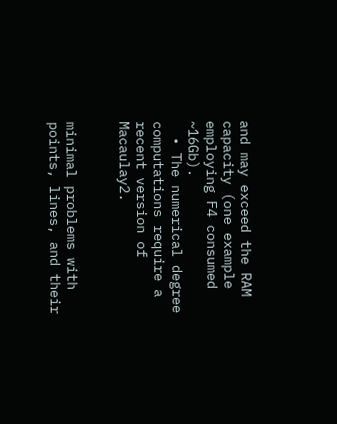and may exceed the RAM capacity (one example employing F4 consumed ~16Gb).
  • The numerical degree computations require a recent version of Macaulay2.


minimal problems with points, lines, and their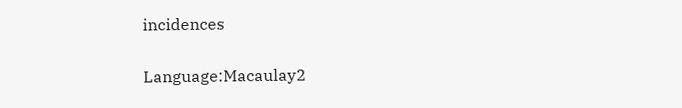incidences


Language:Macaulay2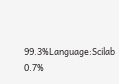99.3%Language:Scilab 0.7%